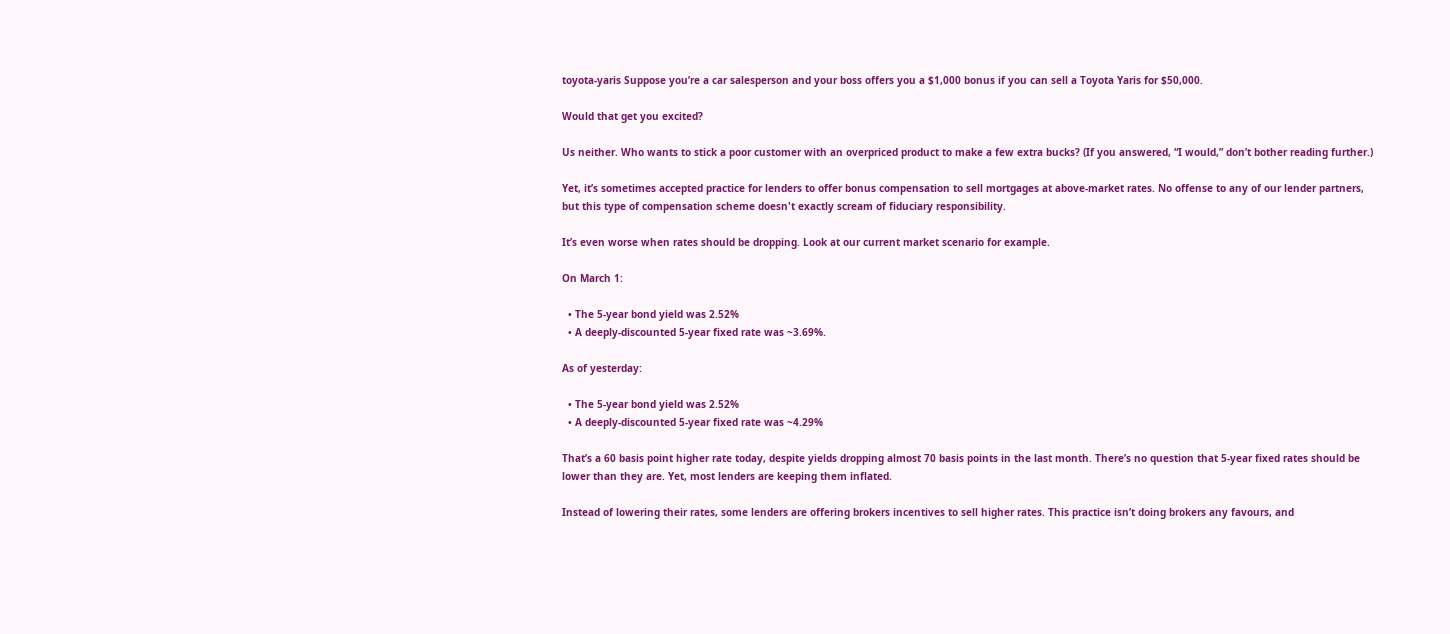toyota-yaris Suppose you’re a car salesperson and your boss offers you a $1,000 bonus if you can sell a Toyota Yaris for $50,000.

Would that get you excited?

Us neither. Who wants to stick a poor customer with an overpriced product to make a few extra bucks? (If you answered, “I would,” don’t bother reading further.)

Yet, it’s sometimes accepted practice for lenders to offer bonus compensation to sell mortgages at above-market rates. No offense to any of our lender partners, but this type of compensation scheme doesn't exactly scream of fiduciary responsibility.

It’s even worse when rates should be dropping. Look at our current market scenario for example.

On March 1:

  • The 5-year bond yield was 2.52%
  • A deeply-discounted 5-year fixed rate was ~3.69%.

As of yesterday:

  • The 5-year bond yield was 2.52%
  • A deeply-discounted 5-year fixed rate was ~4.29%

That’s a 60 basis point higher rate today, despite yields dropping almost 70 basis points in the last month. There’s no question that 5-year fixed rates should be lower than they are. Yet, most lenders are keeping them inflated.

Instead of lowering their rates, some lenders are offering brokers incentives to sell higher rates. This practice isn’t doing brokers any favours, and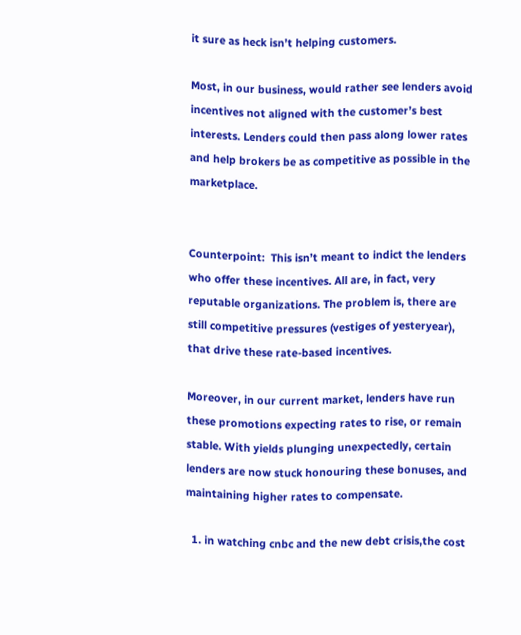it sure as heck isn’t helping customers.

Most, in our business, would rather see lenders avoid incentives not aligned with the customer’s best interests. Lenders could then pass along lower rates and help brokers be as competitive as possible in the marketplace.


Counterpoint:  This isn’t meant to indict the lenders who offer these incentives. All are, in fact, very reputable organizations. The problem is, there are still competitive pressures (vestiges of yesteryear), that drive these rate-based incentives.

Moreover, in our current market, lenders have run these promotions expecting rates to rise, or remain stable. With yields plunging unexpectedly, certain lenders are now stuck honouring these bonuses, and maintaining higher rates to compensate.

  1. in watching cnbc and the new debt crisis,the cost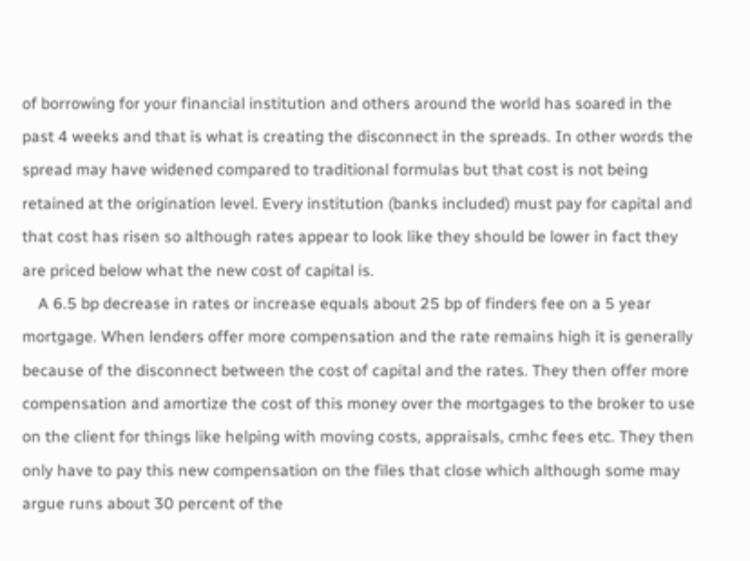of borrowing for your financial institution and others around the world has soared in the past 4 weeks and that is what is creating the disconnect in the spreads. In other words the spread may have widened compared to traditional formulas but that cost is not being retained at the origination level. Every institution (banks included) must pay for capital and that cost has risen so although rates appear to look like they should be lower in fact they are priced below what the new cost of capital is.
    A 6.5 bp decrease in rates or increase equals about 25 bp of finders fee on a 5 year mortgage. When lenders offer more compensation and the rate remains high it is generally because of the disconnect between the cost of capital and the rates. They then offer more compensation and amortize the cost of this money over the mortgages to the broker to use on the client for things like helping with moving costs, appraisals, cmhc fees etc. They then only have to pay this new compensation on the files that close which although some may argue runs about 30 percent of the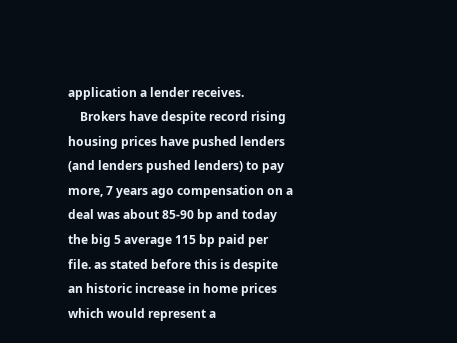application a lender receives.
    Brokers have despite record rising housing prices have pushed lenders (and lenders pushed lenders) to pay more, 7 years ago compensation on a deal was about 85-90 bp and today the big 5 average 115 bp paid per file. as stated before this is despite an historic increase in home prices which would represent a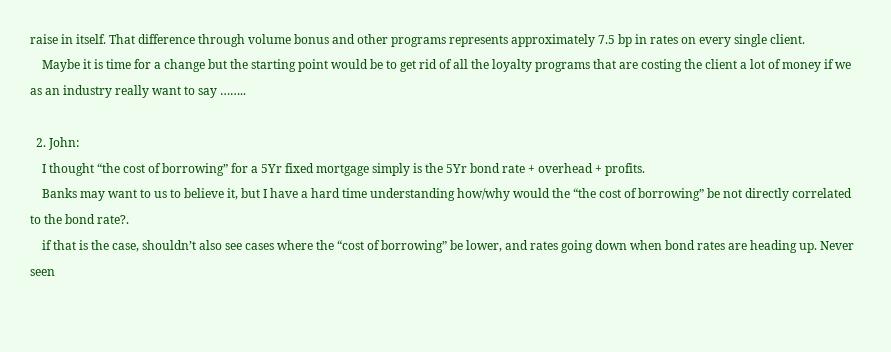raise in itself. That difference through volume bonus and other programs represents approximately 7.5 bp in rates on every single client.
    Maybe it is time for a change but the starting point would be to get rid of all the loyalty programs that are costing the client a lot of money if we as an industry really want to say ……..

  2. John:
    I thought “the cost of borrowing” for a 5Yr fixed mortgage simply is the 5Yr bond rate + overhead + profits.
    Banks may want to us to believe it, but I have a hard time understanding how/why would the “the cost of borrowing” be not directly correlated to the bond rate?.
    if that is the case, shouldn’t also see cases where the “cost of borrowing” be lower, and rates going down when bond rates are heading up. Never seen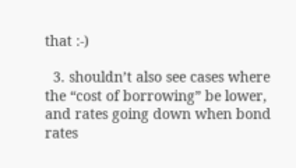that :-)

  3. shouldn’t also see cases where the “cost of borrowing” be lower, and rates going down when bond rates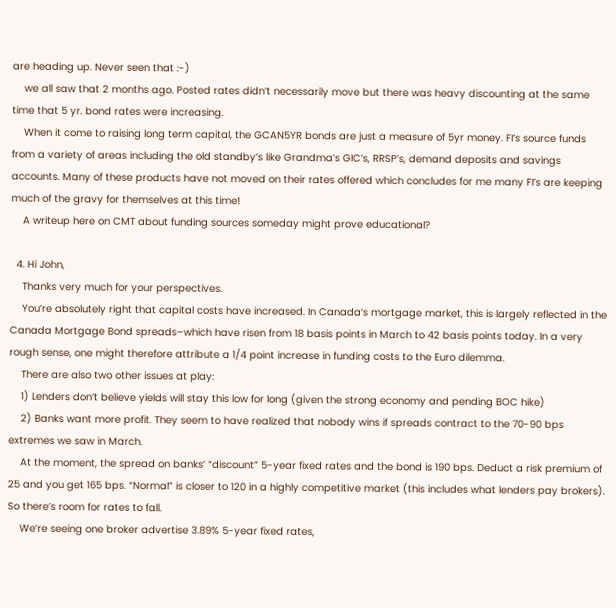are heading up. Never seen that :-)
    we all saw that 2 months ago. Posted rates didn’t necessarily move but there was heavy discounting at the same time that 5 yr. bond rates were increasing.
    When it come to raising long term capital, the GCAN5YR bonds are just a measure of 5yr money. FI’s source funds from a variety of areas including the old standby’s like Grandma’s GIC’s, RRSP’s, demand deposits and savings accounts. Many of these products have not moved on their rates offered which concludes for me many FI’s are keeping much of the gravy for themselves at this time!
    A writeup here on CMT about funding sources someday might prove educational?

  4. Hi John,
    Thanks very much for your perspectives.
    You’re absolutely right that capital costs have increased. In Canada’s mortgage market, this is largely reflected in the Canada Mortgage Bond spreads–which have risen from 18 basis points in March to 42 basis points today. In a very rough sense, one might therefore attribute a 1/4 point increase in funding costs to the Euro dilemma.
    There are also two other issues at play:
    1) Lenders don’t believe yields will stay this low for long (given the strong economy and pending BOC hike)
    2) Banks want more profit. They seem to have realized that nobody wins if spreads contract to the 70-90 bps extremes we saw in March.
    At the moment, the spread on banks’ “discount” 5-year fixed rates and the bond is 190 bps. Deduct a risk premium of 25 and you get 165 bps. “Normal” is closer to 120 in a highly competitive market (this includes what lenders pay brokers). So there’s room for rates to fall.
    We’re seeing one broker advertise 3.89% 5-year fixed rates,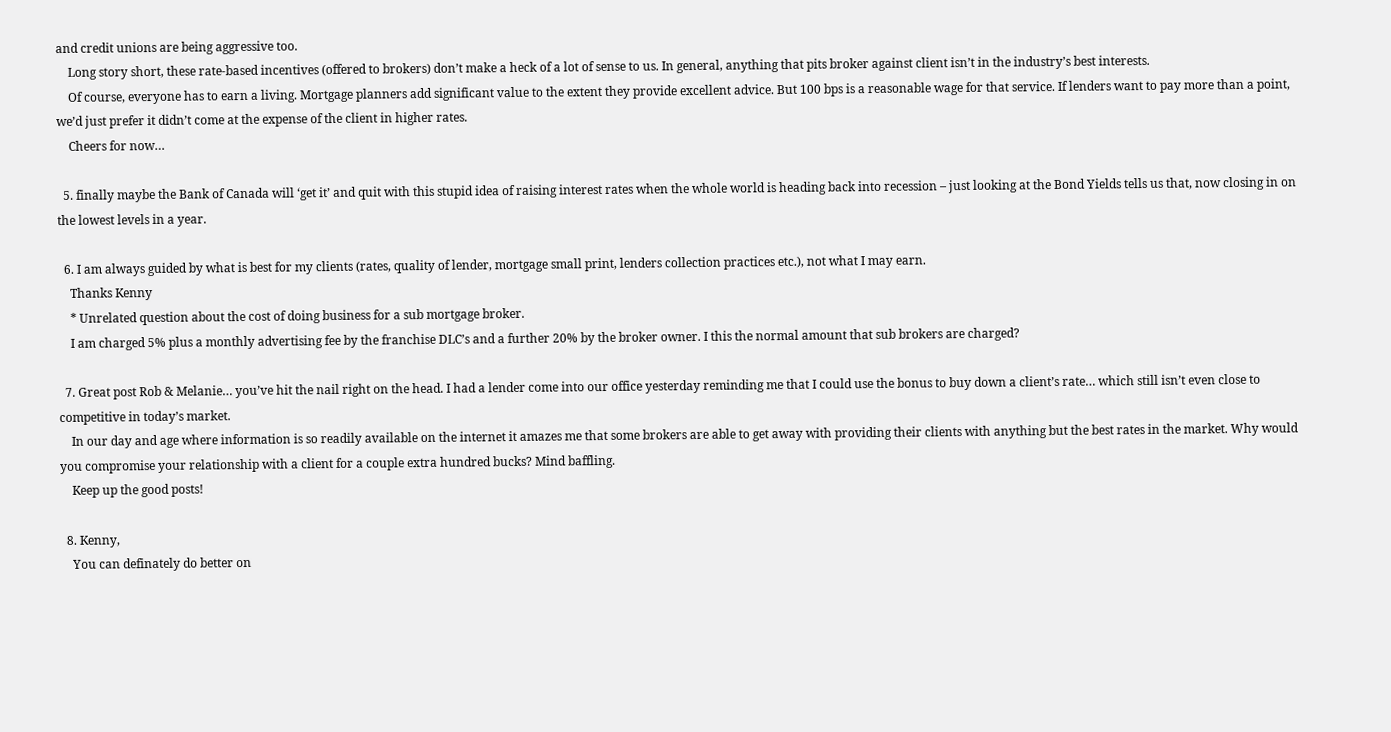and credit unions are being aggressive too.
    Long story short, these rate-based incentives (offered to brokers) don’t make a heck of a lot of sense to us. In general, anything that pits broker against client isn’t in the industry’s best interests.
    Of course, everyone has to earn a living. Mortgage planners add significant value to the extent they provide excellent advice. But 100 bps is a reasonable wage for that service. If lenders want to pay more than a point, we’d just prefer it didn’t come at the expense of the client in higher rates.
    Cheers for now…

  5. finally maybe the Bank of Canada will ‘get it’ and quit with this stupid idea of raising interest rates when the whole world is heading back into recession – just looking at the Bond Yields tells us that, now closing in on the lowest levels in a year.

  6. I am always guided by what is best for my clients (rates, quality of lender, mortgage small print, lenders collection practices etc.), not what I may earn.
    Thanks Kenny
    * Unrelated question about the cost of doing business for a sub mortgage broker.
    I am charged 5% plus a monthly advertising fee by the franchise DLC’s and a further 20% by the broker owner. I this the normal amount that sub brokers are charged?

  7. Great post Rob & Melanie… you’ve hit the nail right on the head. I had a lender come into our office yesterday reminding me that I could use the bonus to buy down a client’s rate… which still isn’t even close to competitive in today’s market.
    In our day and age where information is so readily available on the internet it amazes me that some brokers are able to get away with providing their clients with anything but the best rates in the market. Why would you compromise your relationship with a client for a couple extra hundred bucks? Mind baffling.
    Keep up the good posts!

  8. Kenny,
    You can definately do better on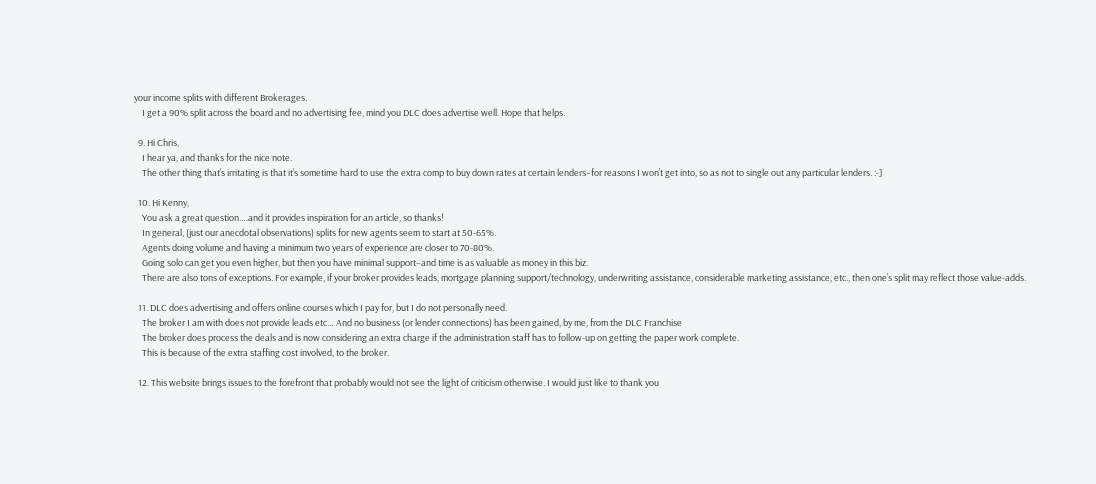your income splits with different Brokerages.
    I get a 90% split across the board and no advertising fee, mind you DLC does advertise well. Hope that helps.

  9. Hi Chris,
    I hear ya, and thanks for the nice note.
    The other thing that’s irritating is that it’s sometime hard to use the extra comp to buy down rates at certain lenders–for reasons I won’t get into, so as not to single out any particular lenders. :-]

  10. Hi Kenny,
    You ask a great question….and it provides inspiration for an article, so thanks!
    In general, (just our anecdotal observations) splits for new agents seem to start at 50-65%.
    Agents doing volume and having a minimum two years of experience are closer to 70-80%.
    Going solo can get you even higher, but then you have minimal support–and time is as valuable as money in this biz.
    There are also tons of exceptions. For example, if your broker provides leads, mortgage planning support/technology, underwriting assistance, considerable marketing assistance, etc., then one’s split may reflect those value-adds.

  11. DLC does advertising and offers online courses which I pay for, but I do not personally need.
    The broker I am with does not provide leads etc… And no business (or lender connections) has been gained, by me, from the DLC Franchise
    The broker does process the deals and is now considering an extra charge if the administration staff has to follow-up on getting the paper work complete.
    This is because of the extra staffing cost involved, to the broker.

  12. This website brings issues to the forefront that probably would not see the light of criticism otherwise. I would just like to thank you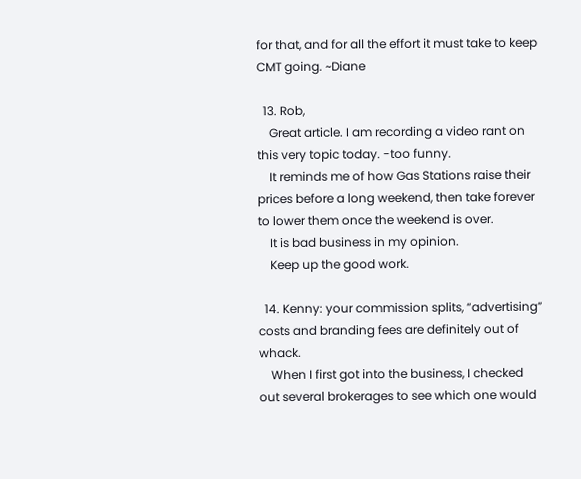for that, and for all the effort it must take to keep CMT going. ~Diane

  13. Rob,
    Great article. I am recording a video rant on this very topic today. -too funny.
    It reminds me of how Gas Stations raise their prices before a long weekend, then take forever to lower them once the weekend is over.
    It is bad business in my opinion.
    Keep up the good work.

  14. Kenny: your commission splits, “advertising” costs and branding fees are definitely out of whack.
    When I first got into the business, I checked out several brokerages to see which one would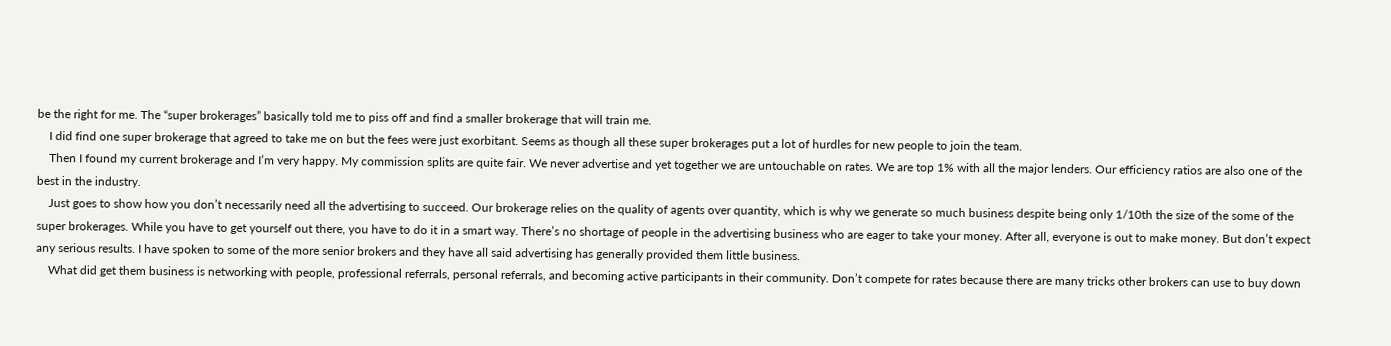be the right for me. The “super brokerages” basically told me to piss off and find a smaller brokerage that will train me.
    I did find one super brokerage that agreed to take me on but the fees were just exorbitant. Seems as though all these super brokerages put a lot of hurdles for new people to join the team.
    Then I found my current brokerage and I’m very happy. My commission splits are quite fair. We never advertise and yet together we are untouchable on rates. We are top 1% with all the major lenders. Our efficiency ratios are also one of the best in the industry.
    Just goes to show how you don’t necessarily need all the advertising to succeed. Our brokerage relies on the quality of agents over quantity, which is why we generate so much business despite being only 1/10th the size of the some of the super brokerages. While you have to get yourself out there, you have to do it in a smart way. There’s no shortage of people in the advertising business who are eager to take your money. After all, everyone is out to make money. But don’t expect any serious results. I have spoken to some of the more senior brokers and they have all said advertising has generally provided them little business.
    What did get them business is networking with people, professional referrals, personal referrals, and becoming active participants in their community. Don’t compete for rates because there are many tricks other brokers can use to buy down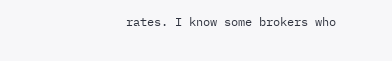rates. I know some brokers who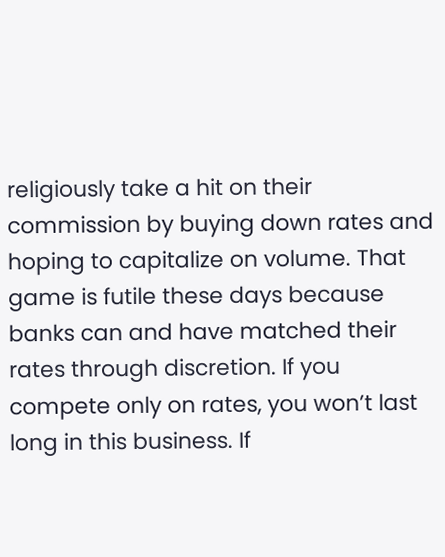religiously take a hit on their commission by buying down rates and hoping to capitalize on volume. That game is futile these days because banks can and have matched their rates through discretion. If you compete only on rates, you won’t last long in this business. If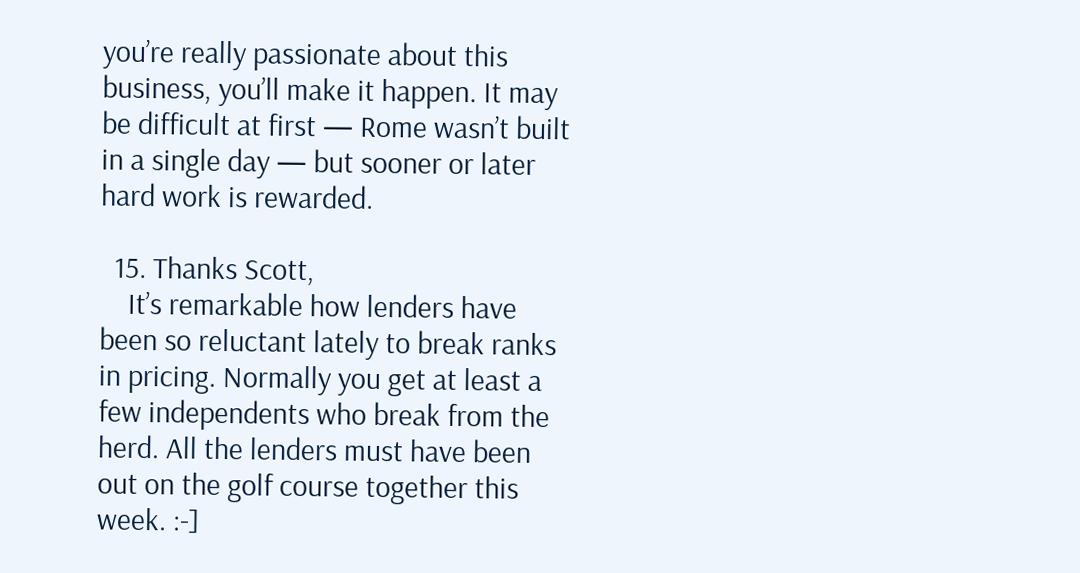you’re really passionate about this business, you’ll make it happen. It may be difficult at first — Rome wasn’t built in a single day — but sooner or later hard work is rewarded.

  15. Thanks Scott,
    It’s remarkable how lenders have been so reluctant lately to break ranks in pricing. Normally you get at least a few independents who break from the herd. All the lenders must have been out on the golf course together this week. :-]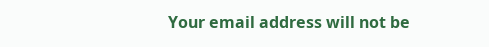Your email address will not be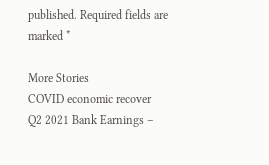published. Required fields are marked *

More Stories
COVID economic recover
Q2 2021 Bank Earnings –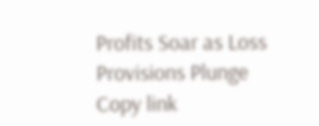Profits Soar as Loss Provisions Plunge
Copy link